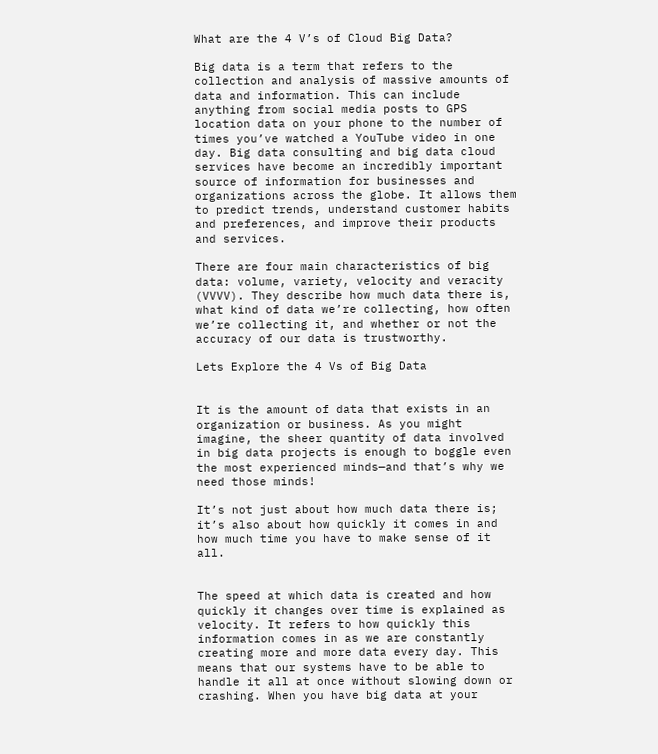What are the 4 V’s of Cloud Big Data?

Big data is a term that refers to the collection and analysis of massive amounts of data and information. This can include anything from social media posts to GPS location data on your phone to the number of times you’ve watched a YouTube video in one day. Big data consulting and big data cloud services have become an incredibly important source of information for businesses and organizations across the globe. It allows them to predict trends, understand customer habits and preferences, and improve their products and services.

There are four main characteristics of big data: volume, variety, velocity and veracity (VVVV). They describe how much data there is, what kind of data we’re collecting, how often we’re collecting it, and whether or not the accuracy of our data is trustworthy.

Lets Explore the 4 Vs of Big Data


It is the amount of data that exists in an organization or business. As you might imagine, the sheer quantity of data involved in big data projects is enough to boggle even the most experienced minds—and that’s why we need those minds!

It’s not just about how much data there is; it’s also about how quickly it comes in and how much time you have to make sense of it all.


The speed at which data is created and how quickly it changes over time is explained as velocity. It refers to how quickly this information comes in as we are constantly creating more and more data every day. This means that our systems have to be able to handle it all at once without slowing down or crashing. When you have big data at your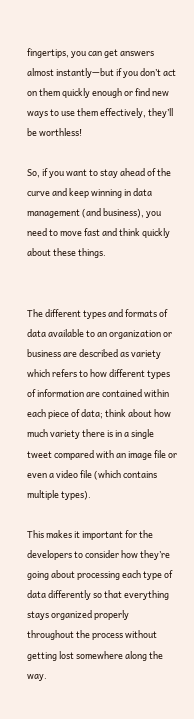fingertips, you can get answers almost instantly—but if you don’t act on them quickly enough or find new ways to use them effectively, they’ll be worthless!

So, if you want to stay ahead of the curve and keep winning in data management (and business), you need to move fast and think quickly about these things.


The different types and formats of data available to an organization or business are described as variety which refers to how different types of information are contained within each piece of data; think about how much variety there is in a single tweet compared with an image file or even a video file (which contains multiple types).

This makes it important for the developers to consider how they’re going about processing each type of data differently so that everything stays organized properly throughout the process without getting lost somewhere along the way.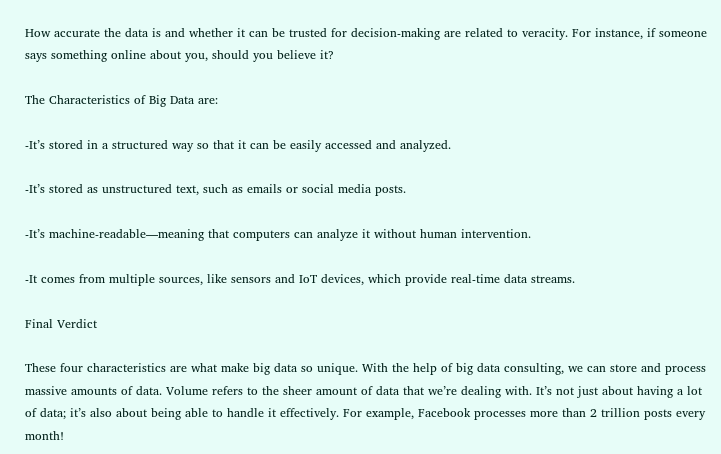How accurate the data is and whether it can be trusted for decision-making are related to veracity. For instance, if someone says something online about you, should you believe it?

The Characteristics of Big Data are:

-It’s stored in a structured way so that it can be easily accessed and analyzed.

-It’s stored as unstructured text, such as emails or social media posts.

-It’s machine-readable—meaning that computers can analyze it without human intervention.

-It comes from multiple sources, like sensors and IoT devices, which provide real-time data streams.

Final Verdict

These four characteristics are what make big data so unique. With the help of big data consulting, we can store and process massive amounts of data. Volume refers to the sheer amount of data that we’re dealing with. It’s not just about having a lot of data; it’s also about being able to handle it effectively. For example, Facebook processes more than 2 trillion posts every month!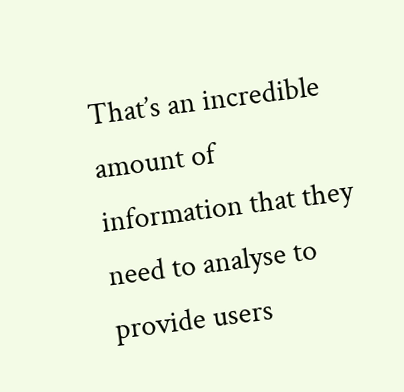That’s an incredible amount of information that they need to analyse to provide users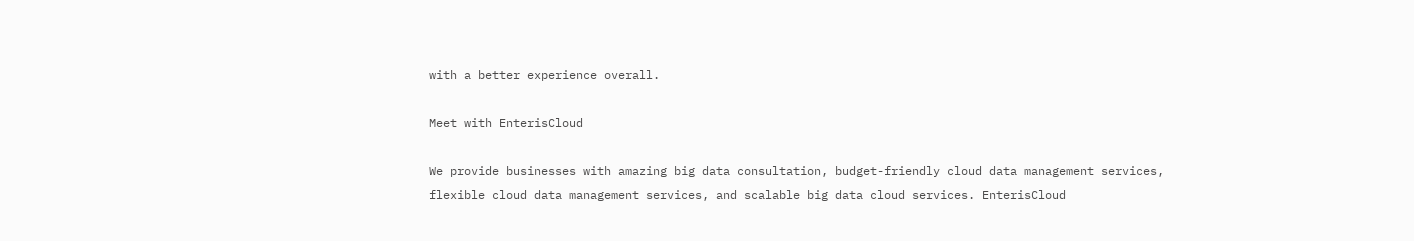with a better experience overall.

Meet with EnterisCloud

We provide businesses with amazing big data consultation, budget-friendly cloud data management services, flexible cloud data management services, and scalable big data cloud services. EnterisCloud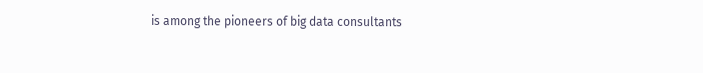is among the pioneers of big data consultants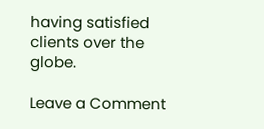having satisfied clients over the globe.

Leave a Comment